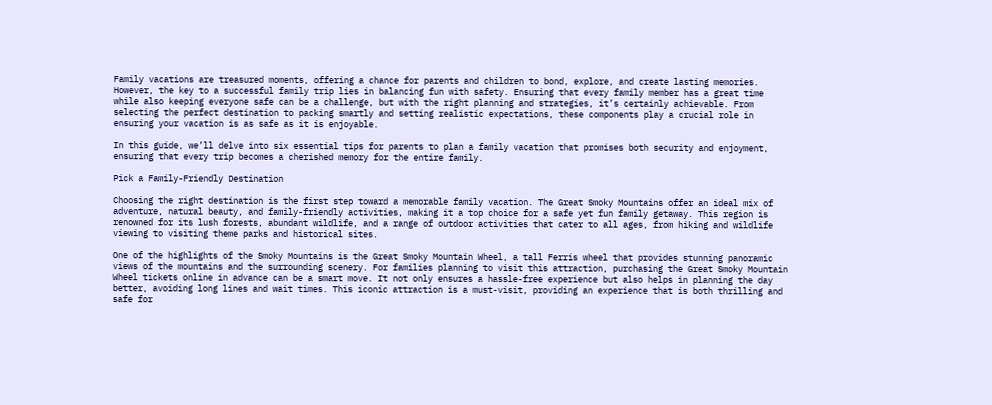Family vacations are treasured moments, offering a chance for parents and children to bond, explore, and create lasting memories. However, the key to a successful family trip lies in balancing fun with safety. Ensuring that every family member has a great time while also keeping everyone safe can be a challenge, but with the right planning and strategies, it’s certainly achievable. From selecting the perfect destination to packing smartly and setting realistic expectations, these components play a crucial role in ensuring your vacation is as safe as it is enjoyable.

In this guide, we’ll delve into six essential tips for parents to plan a family vacation that promises both security and enjoyment, ensuring that every trip becomes a cherished memory for the entire family.

Pick a Family-Friendly Destination

Choosing the right destination is the first step toward a memorable family vacation. The Great Smoky Mountains offer an ideal mix of adventure, natural beauty, and family-friendly activities, making it a top choice for a safe yet fun family getaway. This region is renowned for its lush forests, abundant wildlife, and a range of outdoor activities that cater to all ages, from hiking and wildlife viewing to visiting theme parks and historical sites.

One of the highlights of the Smoky Mountains is the Great Smoky Mountain Wheel, a tall Ferris wheel that provides stunning panoramic views of the mountains and the surrounding scenery. For families planning to visit this attraction, purchasing the Great Smoky Mountain Wheel tickets online in advance can be a smart move. It not only ensures a hassle-free experience but also helps in planning the day better, avoiding long lines and wait times. This iconic attraction is a must-visit, providing an experience that is both thrilling and safe for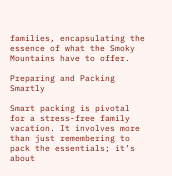families, encapsulating the essence of what the Smoky Mountains have to offer.

Preparing and Packing Smartly

Smart packing is pivotal for a stress-free family vacation. It involves more than just remembering to pack the essentials; it’s about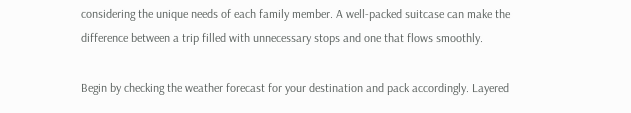considering the unique needs of each family member. A well-packed suitcase can make the difference between a trip filled with unnecessary stops and one that flows smoothly.

Begin by checking the weather forecast for your destination and pack accordingly. Layered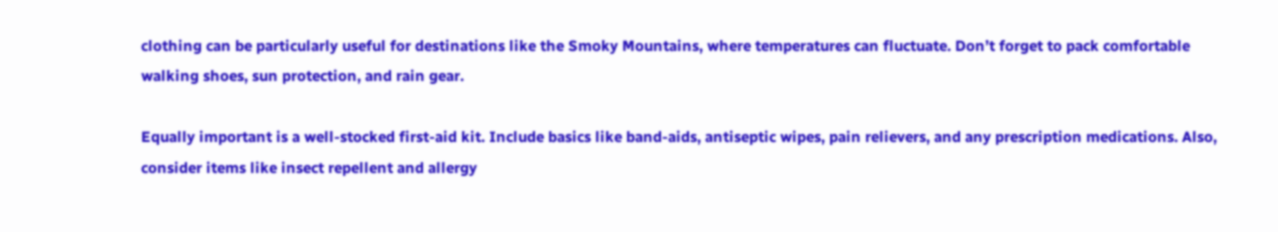clothing can be particularly useful for destinations like the Smoky Mountains, where temperatures can fluctuate. Don’t forget to pack comfortable walking shoes, sun protection, and rain gear.

Equally important is a well-stocked first-aid kit. Include basics like band-aids, antiseptic wipes, pain relievers, and any prescription medications. Also, consider items like insect repellent and allergy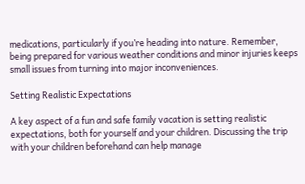medications, particularly if you’re heading into nature. Remember, being prepared for various weather conditions and minor injuries keeps small issues from turning into major inconveniences.

Setting Realistic Expectations

A key aspect of a fun and safe family vacation is setting realistic expectations, both for yourself and your children. Discussing the trip with your children beforehand can help manage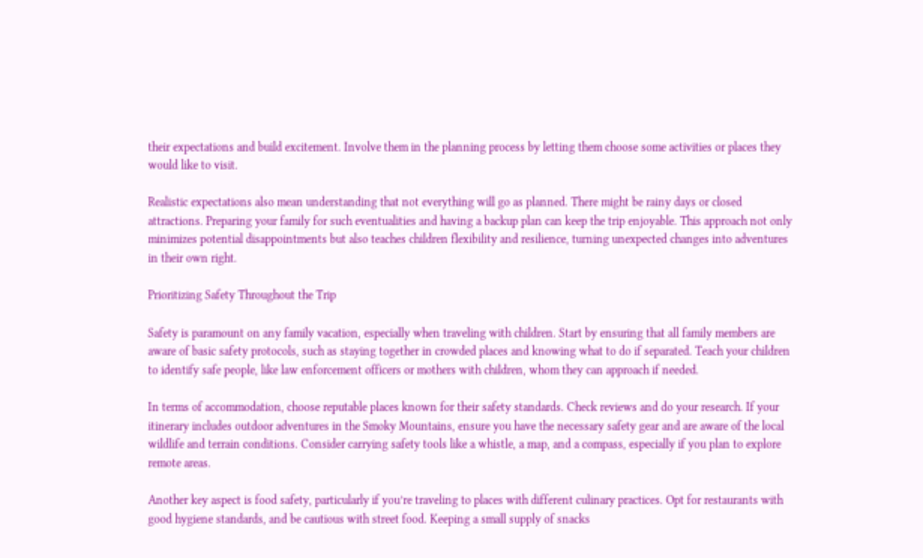their expectations and build excitement. Involve them in the planning process by letting them choose some activities or places they would like to visit.

Realistic expectations also mean understanding that not everything will go as planned. There might be rainy days or closed attractions. Preparing your family for such eventualities and having a backup plan can keep the trip enjoyable. This approach not only minimizes potential disappointments but also teaches children flexibility and resilience, turning unexpected changes into adventures in their own right.

Prioritizing Safety Throughout the Trip

Safety is paramount on any family vacation, especially when traveling with children. Start by ensuring that all family members are aware of basic safety protocols, such as staying together in crowded places and knowing what to do if separated. Teach your children to identify safe people, like law enforcement officers or mothers with children, whom they can approach if needed.

In terms of accommodation, choose reputable places known for their safety standards. Check reviews and do your research. If your itinerary includes outdoor adventures in the Smoky Mountains, ensure you have the necessary safety gear and are aware of the local wildlife and terrain conditions. Consider carrying safety tools like a whistle, a map, and a compass, especially if you plan to explore remote areas.

Another key aspect is food safety, particularly if you’re traveling to places with different culinary practices. Opt for restaurants with good hygiene standards, and be cautious with street food. Keeping a small supply of snacks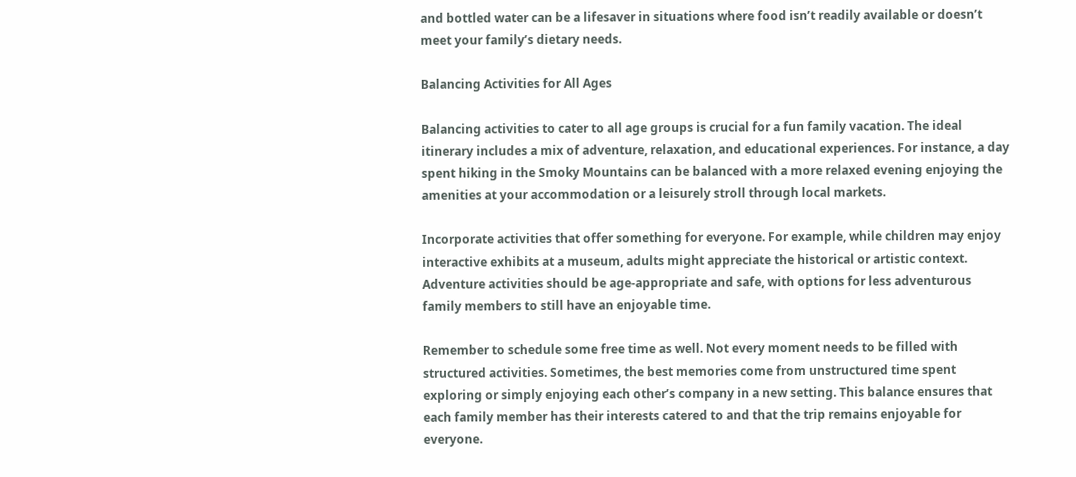and bottled water can be a lifesaver in situations where food isn’t readily available or doesn’t meet your family’s dietary needs.

Balancing Activities for All Ages

Balancing activities to cater to all age groups is crucial for a fun family vacation. The ideal itinerary includes a mix of adventure, relaxation, and educational experiences. For instance, a day spent hiking in the Smoky Mountains can be balanced with a more relaxed evening enjoying the amenities at your accommodation or a leisurely stroll through local markets.

Incorporate activities that offer something for everyone. For example, while children may enjoy interactive exhibits at a museum, adults might appreciate the historical or artistic context. Adventure activities should be age-appropriate and safe, with options for less adventurous family members to still have an enjoyable time.

Remember to schedule some free time as well. Not every moment needs to be filled with structured activities. Sometimes, the best memories come from unstructured time spent exploring or simply enjoying each other’s company in a new setting. This balance ensures that each family member has their interests catered to and that the trip remains enjoyable for everyone.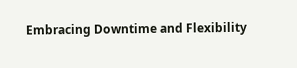Embracing Downtime and Flexibility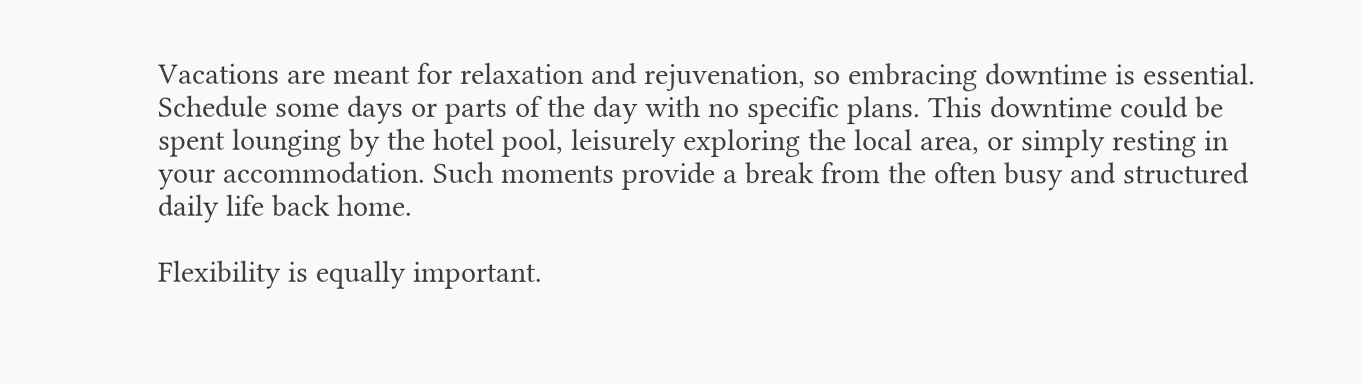Vacations are meant for relaxation and rejuvenation, so embracing downtime is essential. Schedule some days or parts of the day with no specific plans. This downtime could be spent lounging by the hotel pool, leisurely exploring the local area, or simply resting in your accommodation. Such moments provide a break from the often busy and structured daily life back home.

Flexibility is equally important.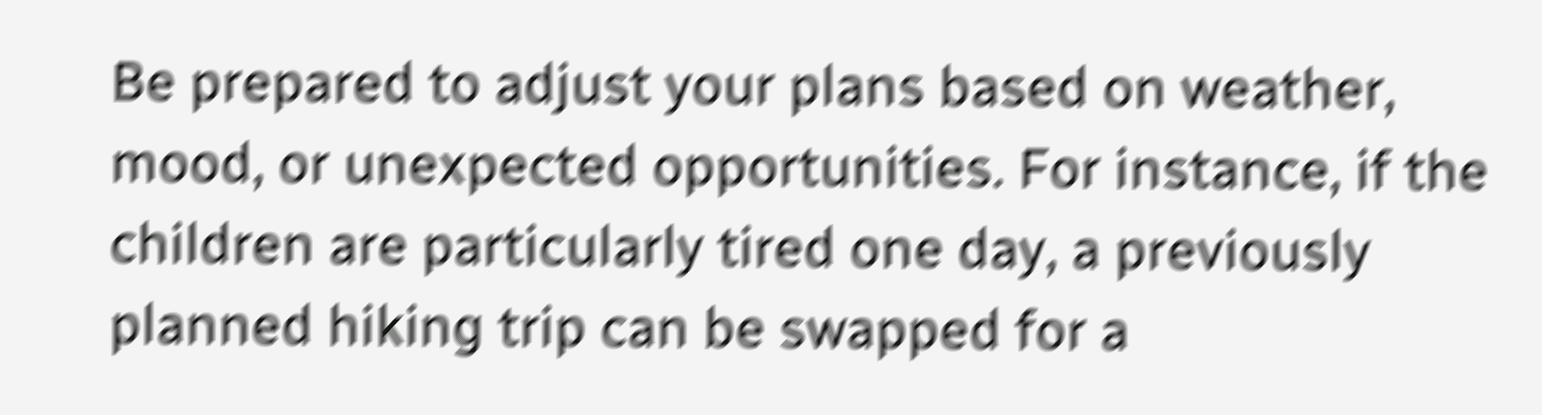Be prepared to adjust your plans based on weather, mood, or unexpected opportunities. For instance, if the children are particularly tired one day, a previously planned hiking trip can be swapped for a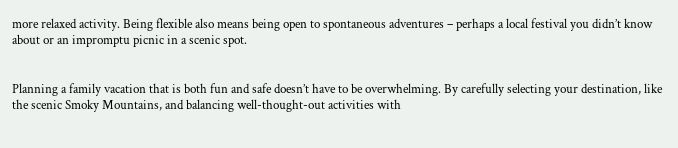more relaxed activity. Being flexible also means being open to spontaneous adventures – perhaps a local festival you didn’t know about or an impromptu picnic in a scenic spot.


Planning a family vacation that is both fun and safe doesn’t have to be overwhelming. By carefully selecting your destination, like the scenic Smoky Mountains, and balancing well-thought-out activities with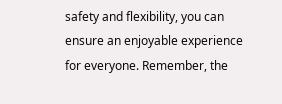safety and flexibility, you can ensure an enjoyable experience for everyone. Remember, the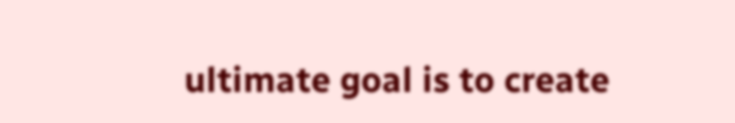ultimate goal is to create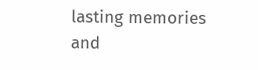lasting memories and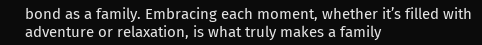bond as a family. Embracing each moment, whether it’s filled with adventure or relaxation, is what truly makes a family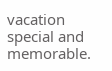vacation special and memorable.